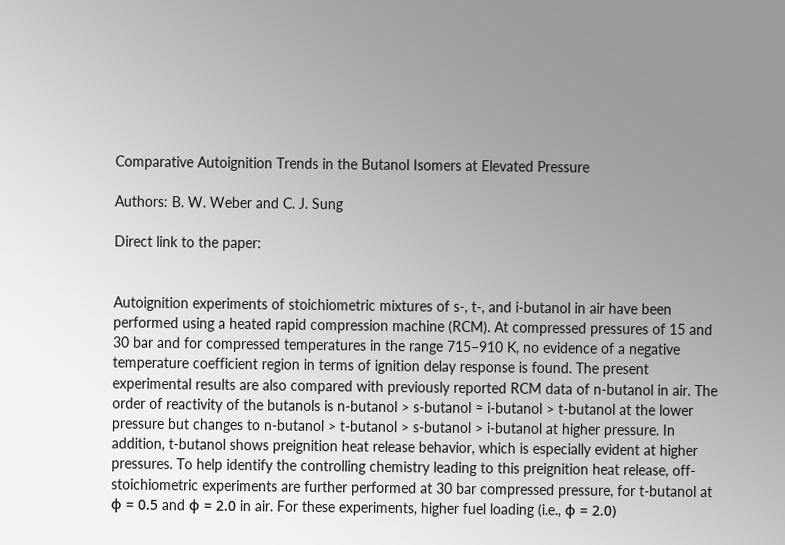Comparative Autoignition Trends in the Butanol Isomers at Elevated Pressure

Authors: B. W. Weber and C. J. Sung

Direct link to the paper:


Autoignition experiments of stoichiometric mixtures of s-, t-, and i-butanol in air have been performed using a heated rapid compression machine (RCM). At compressed pressures of 15 and 30 bar and for compressed temperatures in the range 715–910 K, no evidence of a negative temperature coefficient region in terms of ignition delay response is found. The present experimental results are also compared with previously reported RCM data of n-butanol in air. The order of reactivity of the butanols is n-butanol > s-butanol ≈ i-butanol > t-butanol at the lower pressure but changes to n-butanol > t-butanol > s-butanol > i-butanol at higher pressure. In addition, t-butanol shows preignition heat release behavior, which is especially evident at higher pressures. To help identify the controlling chemistry leading to this preignition heat release, off-stoichiometric experiments are further performed at 30 bar compressed pressure, for t-butanol at ϕ = 0.5 and ϕ = 2.0 in air. For these experiments, higher fuel loading (i.e., ϕ = 2.0)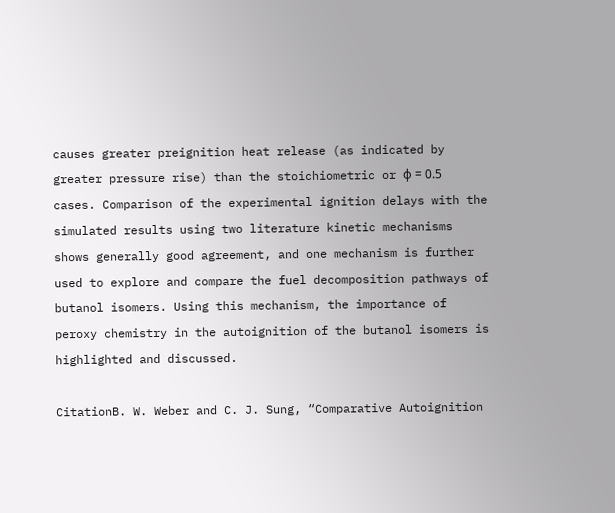causes greater preignition heat release (as indicated by greater pressure rise) than the stoichiometric or ϕ = 0.5 cases. Comparison of the experimental ignition delays with the simulated results using two literature kinetic mechanisms shows generally good agreement, and one mechanism is further used to explore and compare the fuel decomposition pathways of butanol isomers. Using this mechanism, the importance of peroxy chemistry in the autoignition of the butanol isomers is highlighted and discussed.

CitationB. W. Weber and C. J. Sung, “Comparative Autoignition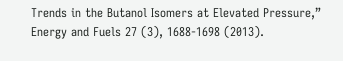Trends in the Butanol Isomers at Elevated Pressure,” Energy and Fuels 27 (3), 1688-1698 (2013).